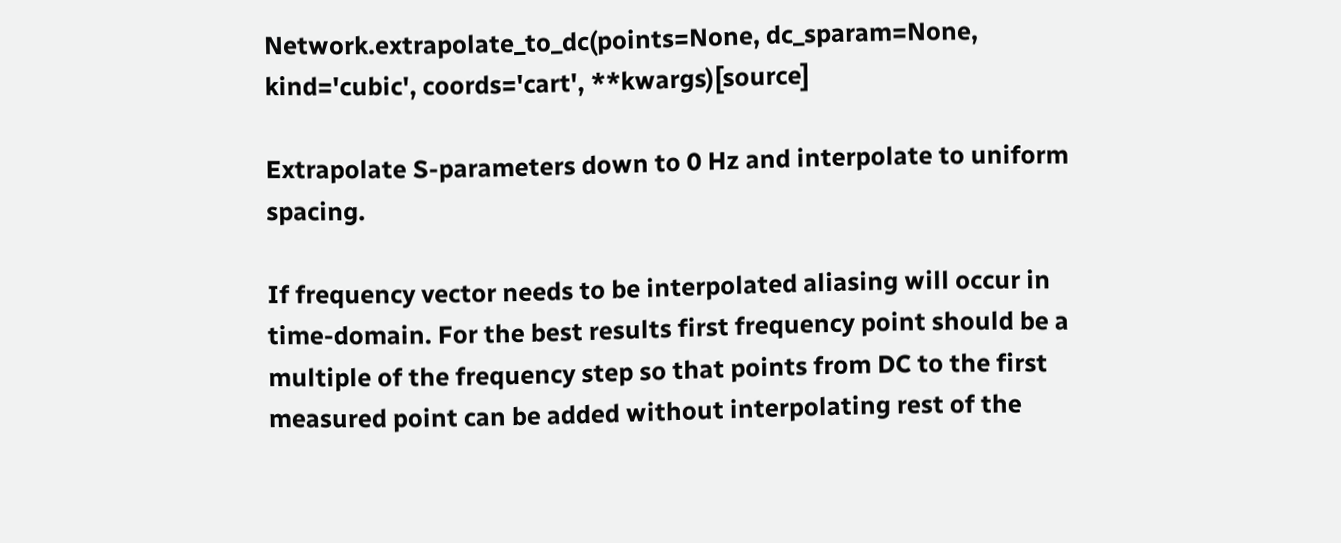Network.extrapolate_to_dc(points=None, dc_sparam=None, kind='cubic', coords='cart', **kwargs)[source]

Extrapolate S-parameters down to 0 Hz and interpolate to uniform spacing.

If frequency vector needs to be interpolated aliasing will occur in time-domain. For the best results first frequency point should be a multiple of the frequency step so that points from DC to the first measured point can be added without interpolating rest of the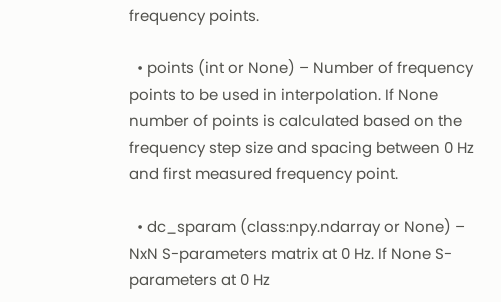frequency points.

  • points (int or None) – Number of frequency points to be used in interpolation. If None number of points is calculated based on the frequency step size and spacing between 0 Hz and first measured frequency point.

  • dc_sparam (class:npy.ndarray or None) – NxN S-parameters matrix at 0 Hz. If None S-parameters at 0 Hz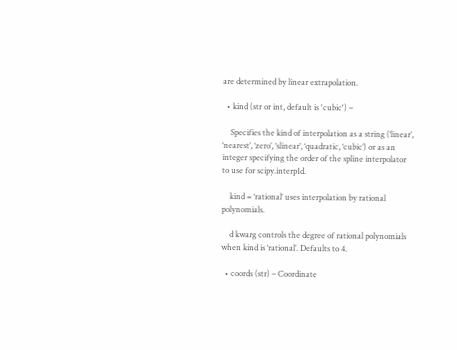are determined by linear extrapolation.

  • kind (str or int, default is 'cubic') –

    Specifies the kind of interpolation as a string (‘linear’, ‘nearest’, ‘zero’, ‘slinear’, ‘quadratic, ‘cubic’) or as an integer specifying the order of the spline interpolator to use for scipy.interp1d.

    kind = ‘rational’ uses interpolation by rational polynomials.

    d kwarg controls the degree of rational polynomials when kind is ‘rational’. Defaults to 4.

  • coords (str) – Coordinate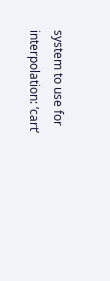system to use for interpolation: ‘cart’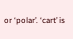or ‘polar’. ‘cart’ is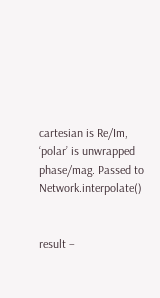cartesian is Re/Im, ‘polar’ is unwrapped phase/mag. Passed to Network.interpolate()


result –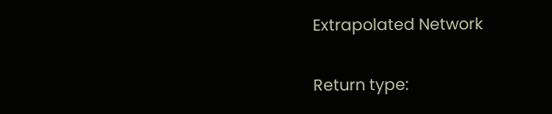Extrapolated Network

Return type: